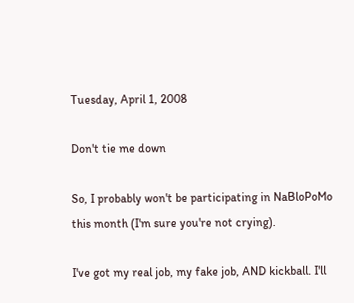Tuesday, April 1, 2008

Don't tie me down

So, I probably won't be participating in NaBloPoMo this month (I'm sure you're not crying).

I've got my real job, my fake job, AND kickball. I'll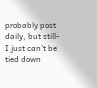probably post daily, but still- I just can't be tied down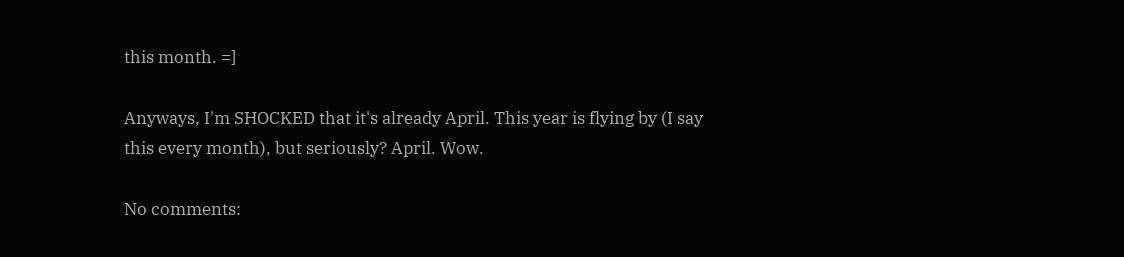this month. =]

Anyways, I'm SHOCKED that it's already April. This year is flying by (I say this every month), but seriously? April. Wow.

No comments: